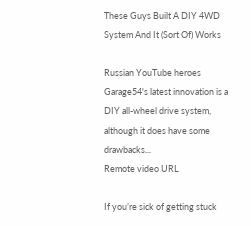These Guys Built A DIY 4WD System And It (Sort Of) Works

Russian YouTube heroes Garage54's latest innovation is a DIY all-wheel drive system, although it does have some drawbacks...
Remote video URL

If you’re sick of getting stuck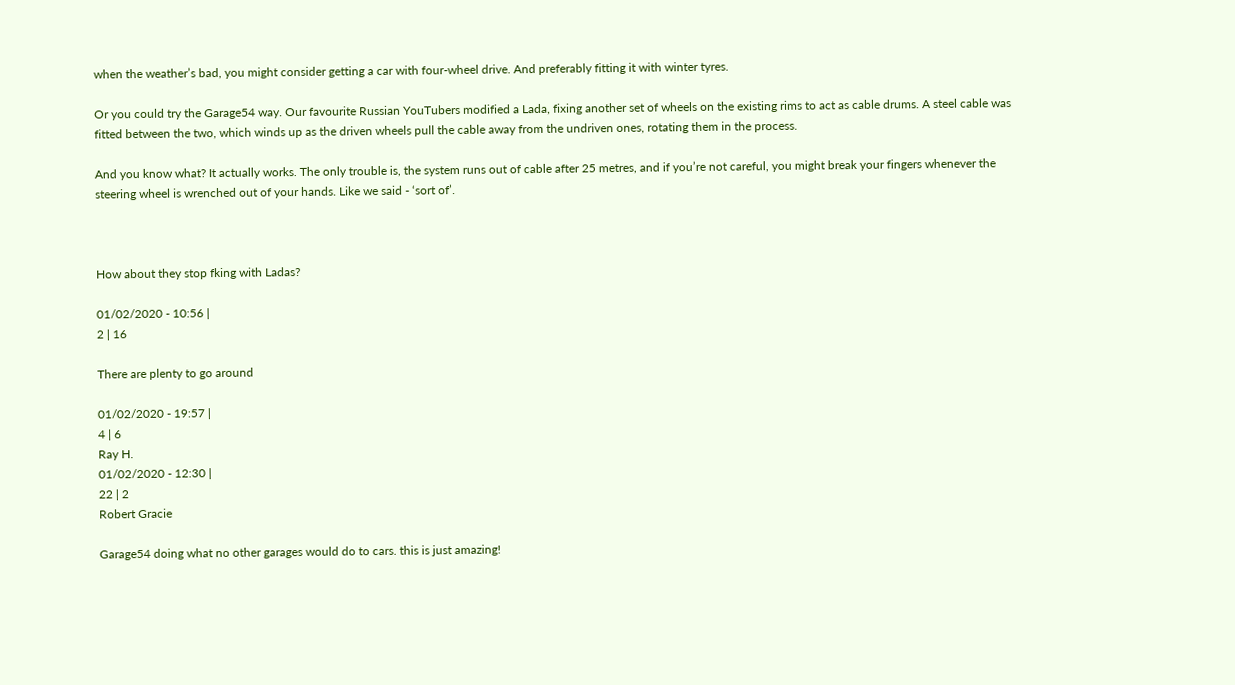when the weather’s bad, you might consider getting a car with four-wheel drive. And preferably fitting it with winter tyres.

Or you could try the Garage54 way. Our favourite Russian YouTubers modified a Lada, fixing another set of wheels on the existing rims to act as cable drums. A steel cable was fitted between the two, which winds up as the driven wheels pull the cable away from the undriven ones, rotating them in the process.

And you know what? It actually works. The only trouble is, the system runs out of cable after 25 metres, and if you’re not careful, you might break your fingers whenever the steering wheel is wrenched out of your hands. Like we said - ‘sort of’.



How about they stop fking with Ladas?

01/02/2020 - 10:56 |
2 | 16

There are plenty to go around

01/02/2020 - 19:57 |
4 | 6
Ray H.
01/02/2020 - 12:30 |
22 | 2
Robert Gracie

Garage54 doing what no other garages would do to cars. this is just amazing!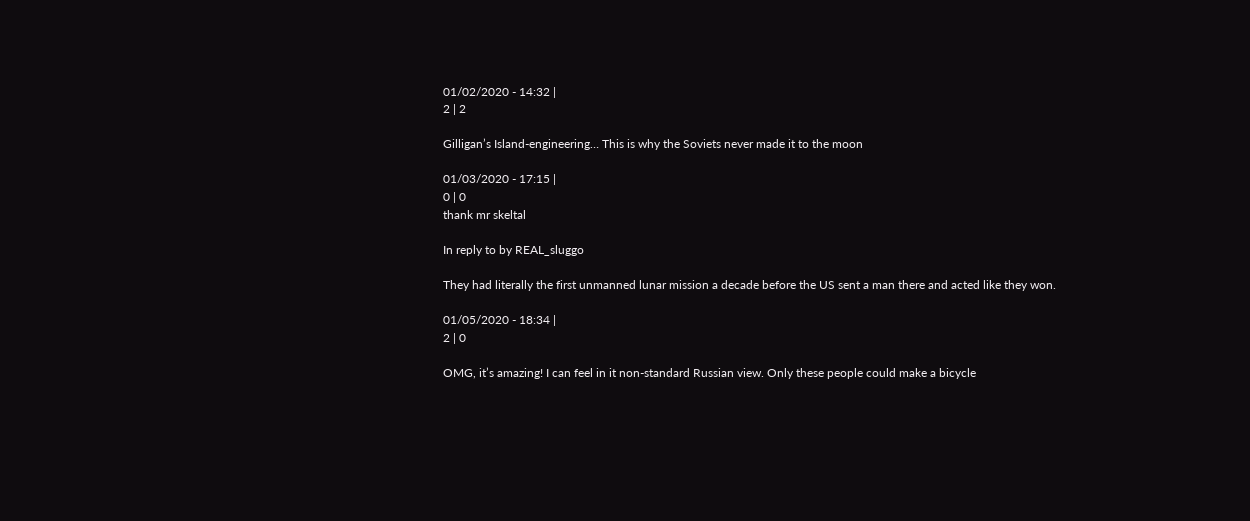01/02/2020 - 14:32 |
2 | 2

Gilligan’s Island-engineering… This is why the Soviets never made it to the moon

01/03/2020 - 17:15 |
0 | 0
thank mr skeltal

In reply to by REAL_sluggo

They had literally the first unmanned lunar mission a decade before the US sent a man there and acted like they won.

01/05/2020 - 18:34 |
2 | 0

OMG, it’s amazing! I can feel in it non-standard Russian view. Only these people could make a bicycle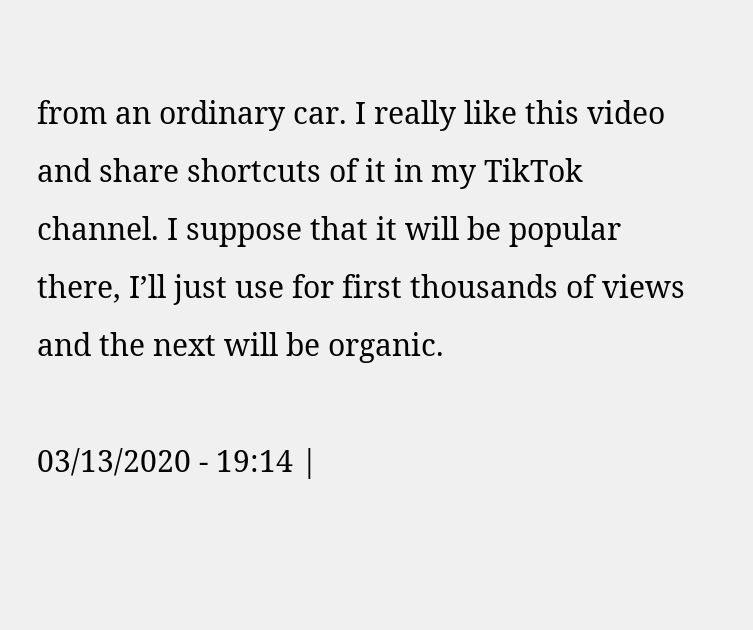from an ordinary car. I really like this video and share shortcuts of it in my TikTok channel. I suppose that it will be popular there, I’ll just use for first thousands of views and the next will be organic.

03/13/2020 - 19:14 |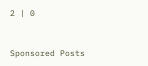2 | 0


Sponsored Posts